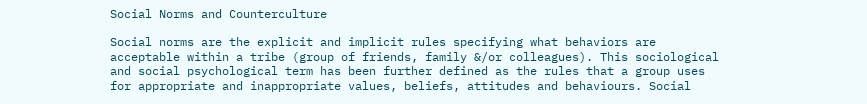Social Norms and Counterculture

Social norms are the explicit and implicit rules specifying what behaviors are acceptable within a tribe (group of friends, family &/or colleagues). This sociological and social psychological term has been further defined as the rules that a group uses for appropriate and inappropriate values, beliefs, attitudes and behaviours. Social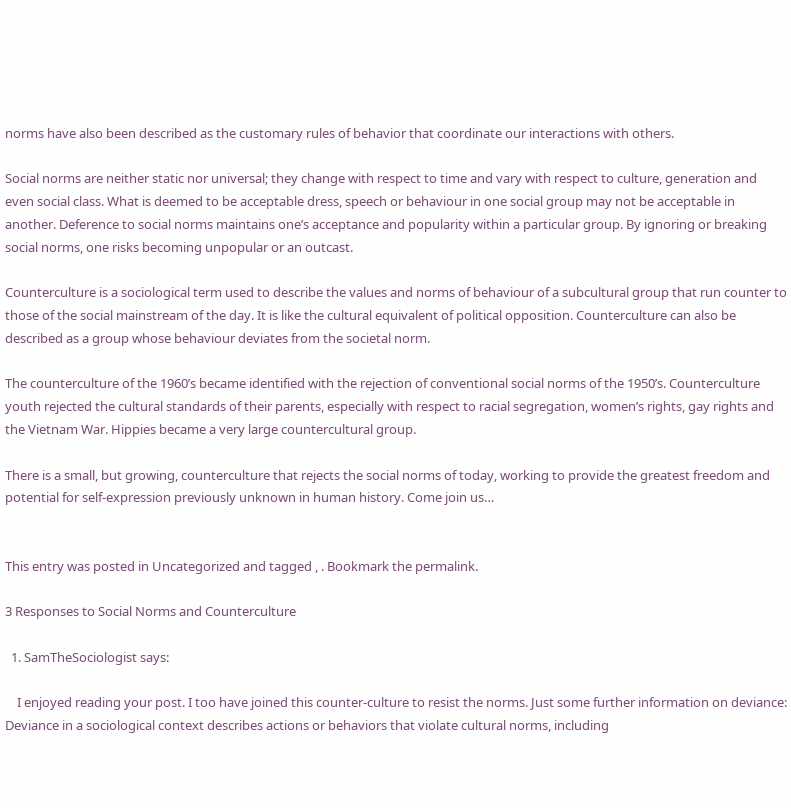norms have also been described as the customary rules of behavior that coordinate our interactions with others.

Social norms are neither static nor universal; they change with respect to time and vary with respect to culture, generation and even social class. What is deemed to be acceptable dress, speech or behaviour in one social group may not be acceptable in another. Deference to social norms maintains one’s acceptance and popularity within a particular group. By ignoring or breaking social norms, one risks becoming unpopular or an outcast.

Counterculture is a sociological term used to describe the values and norms of behaviour of a subcultural group that run counter to those of the social mainstream of the day. It is like the cultural equivalent of political opposition. Counterculture can also be described as a group whose behaviour deviates from the societal norm.

The counterculture of the 1960’s became identified with the rejection of conventional social norms of the 1950’s. Counterculture youth rejected the cultural standards of their parents, especially with respect to racial segregation, women’s rights, gay rights and the Vietnam War. Hippies became a very large countercultural group.

There is a small, but growing, counterculture that rejects the social norms of today, working to provide the greatest freedom and potential for self-expression previously unknown in human history. Come join us…


This entry was posted in Uncategorized and tagged , . Bookmark the permalink.

3 Responses to Social Norms and Counterculture

  1. SamTheSociologist says:

    I enjoyed reading your post. I too have joined this counter-culture to resist the norms. Just some further information on deviance: Deviance in a sociological context describes actions or behaviors that violate cultural norms, including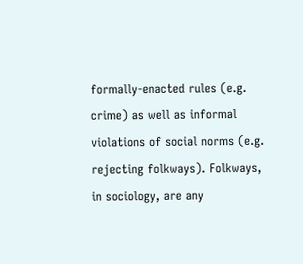formally-enacted rules (e.g. crime) as well as informal violations of social norms (e.g. rejecting folkways). Folkways, in sociology, are any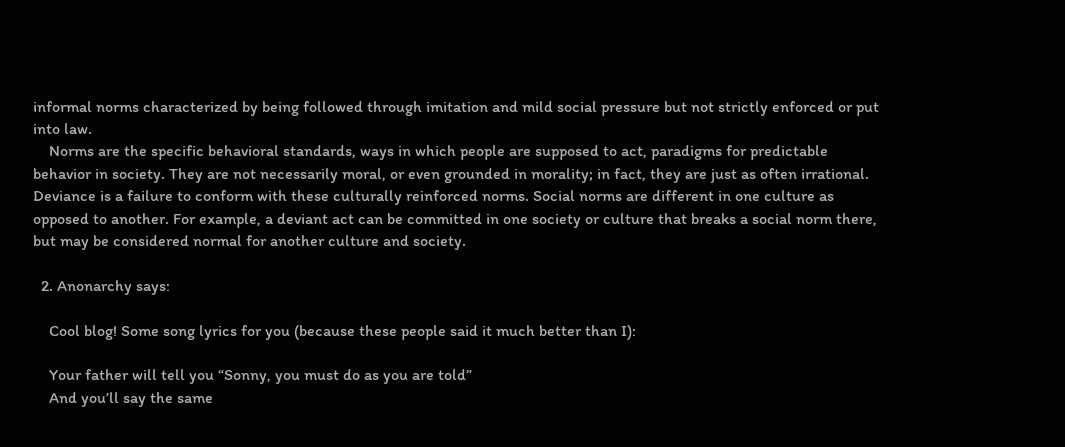informal norms characterized by being followed through imitation and mild social pressure but not strictly enforced or put into law.
    Norms are the specific behavioral standards, ways in which people are supposed to act, paradigms for predictable behavior in society. They are not necessarily moral, or even grounded in morality; in fact, they are just as often irrational. Deviance is a failure to conform with these culturally reinforced norms. Social norms are different in one culture as opposed to another. For example, a deviant act can be committed in one society or culture that breaks a social norm there, but may be considered normal for another culture and society.

  2. Anonarchy says:

    Cool blog! Some song lyrics for you (because these people said it much better than I):

    Your father will tell you “Sonny, you must do as you are told”
    And you’ll say the same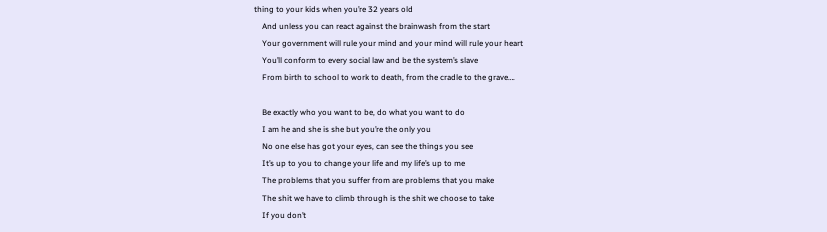thing to your kids when you’re 32 years old
    And unless you can react against the brainwash from the start
    Your government will rule your mind and your mind will rule your heart
    You’ll conform to every social law and be the system’s slave
    From birth to school to work to death, from the cradle to the grave….

    Be exactly who you want to be, do what you want to do
    I am he and she is she but you’re the only you
    No one else has got your eyes, can see the things you see
    It’s up to you to change your life and my life’s up to me
    The problems that you suffer from are problems that you make
    The shit we have to climb through is the shit we choose to take
    If you don’t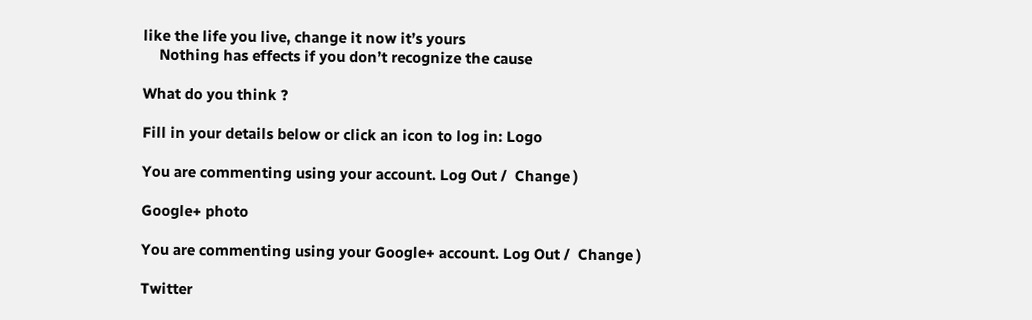like the life you live, change it now it’s yours
    Nothing has effects if you don’t recognize the cause

What do you think ?

Fill in your details below or click an icon to log in: Logo

You are commenting using your account. Log Out /  Change )

Google+ photo

You are commenting using your Google+ account. Log Out /  Change )

Twitter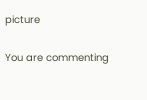picture

You are commenting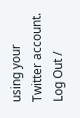using your Twitter account. Log Out /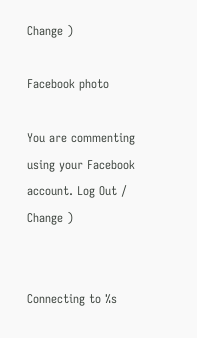Change )

Facebook photo

You are commenting using your Facebook account. Log Out /  Change )


Connecting to %s